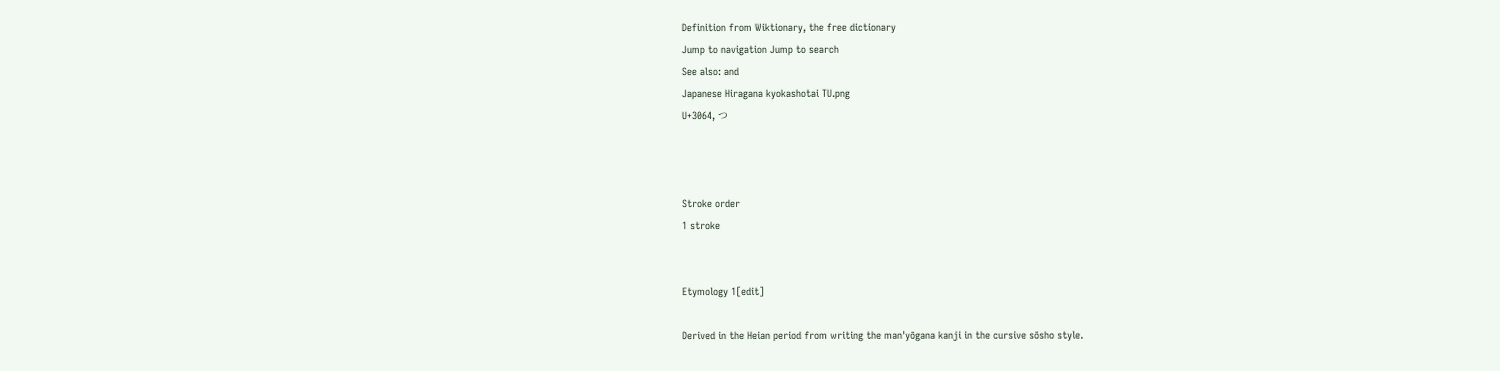Definition from Wiktionary, the free dictionary
Jump to navigation Jump to search
See also: and
Japanese Hiragana kyokashotai TU.png
U+3064, つ



Stroke order
1 stroke


Etymology 1[edit]

Derived in the Heian period from writing the man'yōgana kanji in the cursive sōsho style.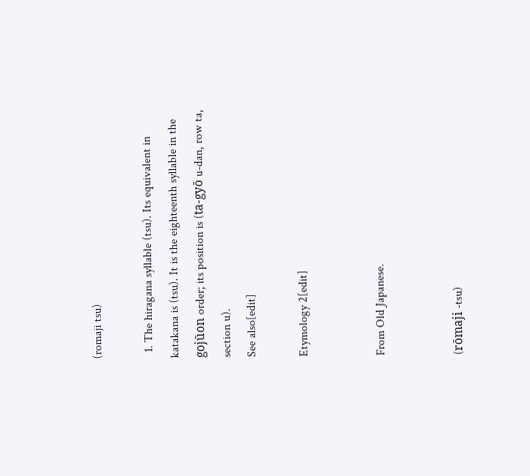(romaji tsu)

  1. The hiragana syllable (tsu). Its equivalent in katakana is (tsu). It is the eighteenth syllable in the gojūon order; its position is (ta-gyō u-dan, row ta, section u).
See also[edit]

Etymology 2[edit]


From Old Japanese.


(rōmaji -tsu)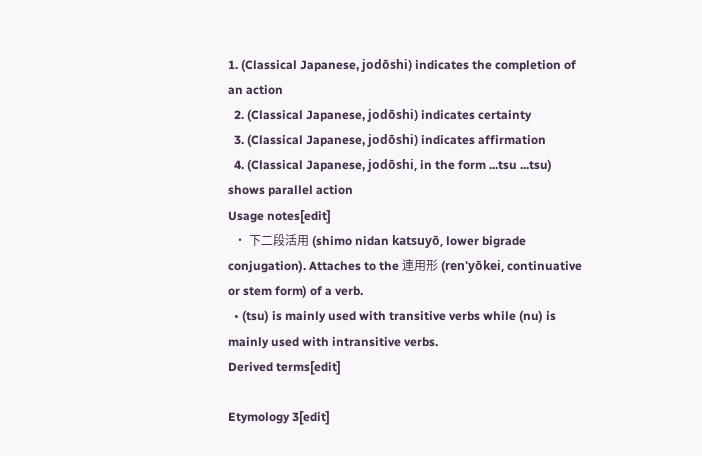1. (Classical Japanese, jodōshi) indicates the completion of an action
  2. (Classical Japanese, jodōshi) indicates certainty
  3. (Classical Japanese, jodōshi) indicates affirmation
  4. (Classical Japanese, jodōshi, in the form ...tsu ...tsu) shows parallel action
Usage notes[edit]
  • 下二段活用 (shimo nidan katsuyō, lower bigrade conjugation). Attaches to the 連用形 (ren'yōkei, continuative or stem form) of a verb.
  • (tsu) is mainly used with transitive verbs while (nu) is mainly used with intransitive verbs.
Derived terms[edit]

Etymology 3[edit]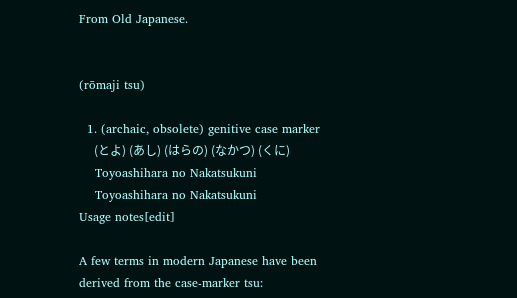From Old Japanese.


(rōmaji tsu)

  1. (archaic, obsolete) genitive case marker
     (とよ) (あし) (はらの) (なかつ) (くに)
    Toyoashihara no Nakatsukuni
    Toyoashihara no Nakatsukuni
Usage notes[edit]

A few terms in modern Japanese have been derived from the case-marker tsu: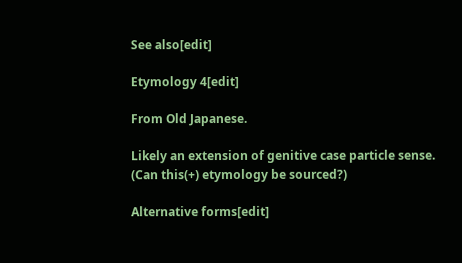See also[edit]

Etymology 4[edit]

From Old Japanese.

Likely an extension of genitive case particle sense. (Can this(+) etymology be sourced?)

Alternative forms[edit]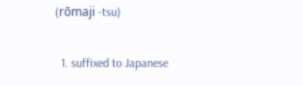(rōmaji -tsu)

  1. suffixed to Japanese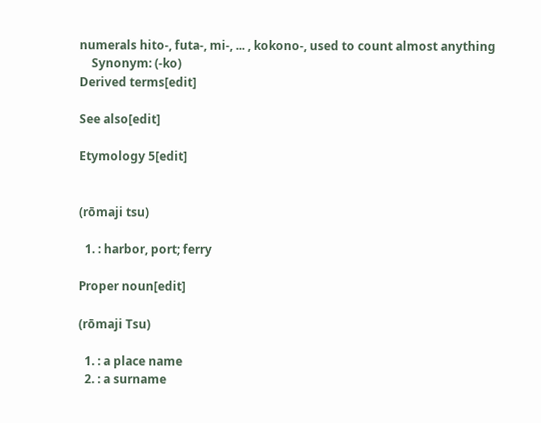numerals hito-, futa-, mi-, ... , kokono-, used to count almost anything
    Synonym: (-ko)
Derived terms[edit]

See also[edit]

Etymology 5[edit]


(rōmaji tsu)

  1. : harbor, port; ferry

Proper noun[edit]

(rōmaji Tsu)

  1. : a place name
  2. : a surname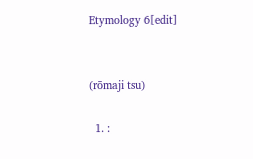Etymology 6[edit]


(rōmaji tsu)

  1. :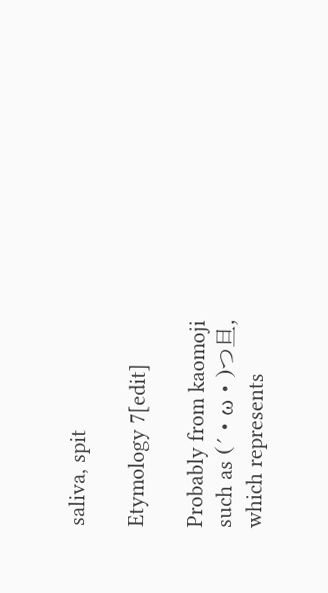saliva, spit

Etymology 7[edit]

Probably from kaomoji such as (´・ω・)つ旦, which represents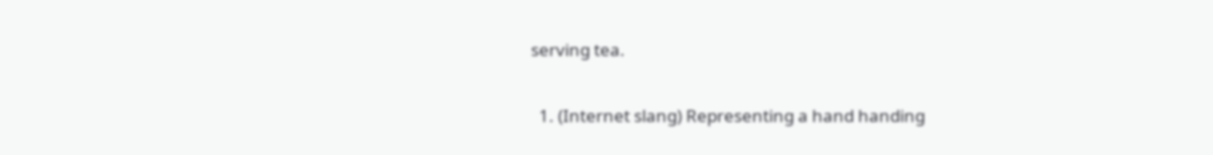serving tea.


  1. (Internet slang) Representing a hand handing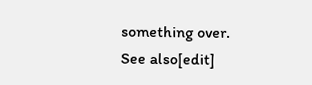something over.
See also[edit]